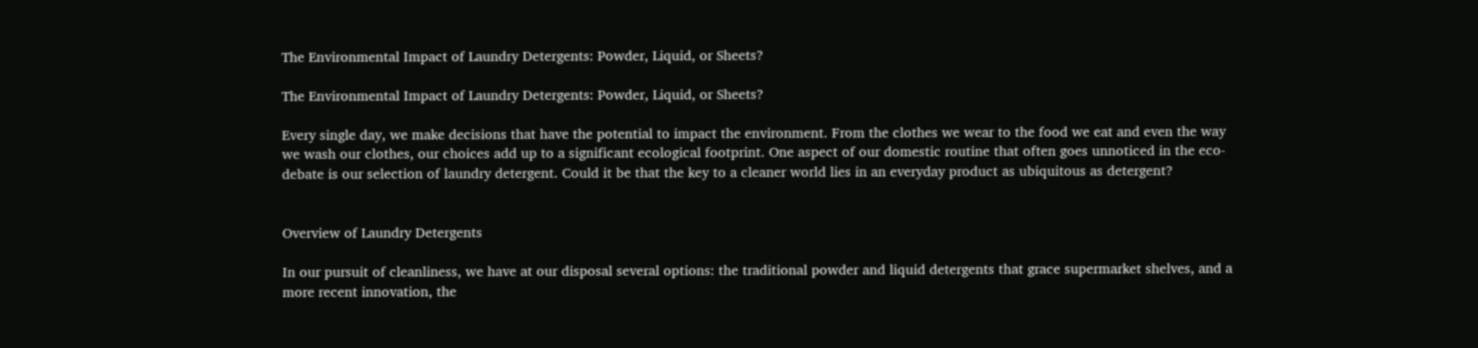The Environmental Impact of Laundry Detergents: Powder, Liquid, or Sheets?

The Environmental Impact of Laundry Detergents: Powder, Liquid, or Sheets?

Every single day, we make decisions that have the potential to impact the environment. From the clothes we wear to the food we eat and even the way we wash our clothes, our choices add up to a significant ecological footprint. One aspect of our domestic routine that often goes unnoticed in the eco-debate is our selection of laundry detergent. Could it be that the key to a cleaner world lies in an everyday product as ubiquitous as detergent?


Overview of Laundry Detergents

In our pursuit of cleanliness, we have at our disposal several options: the traditional powder and liquid detergents that grace supermarket shelves, and a more recent innovation, the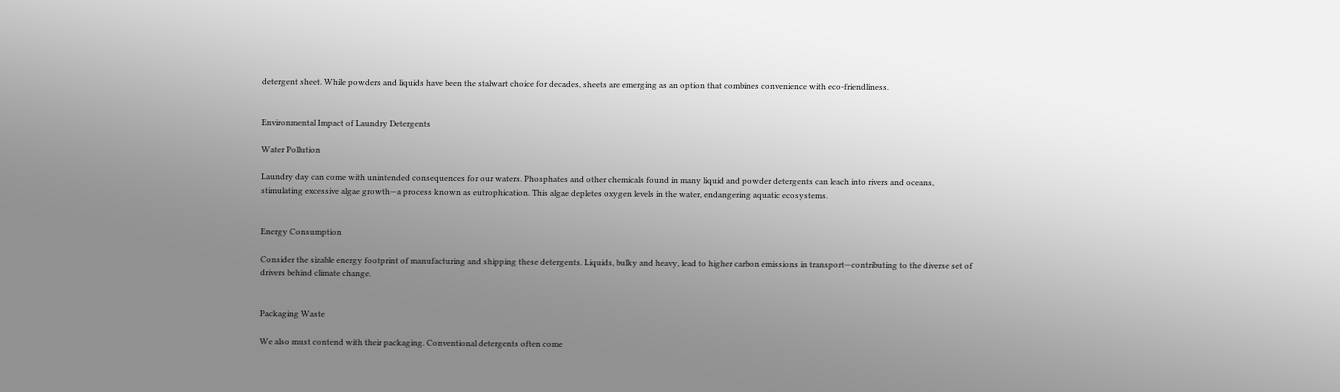detergent sheet. While powders and liquids have been the stalwart choice for decades, sheets are emerging as an option that combines convenience with eco-friendliness.


Environmental Impact of Laundry Detergents

Water Pollution

Laundry day can come with unintended consequences for our waters. Phosphates and other chemicals found in many liquid and powder detergents can leach into rivers and oceans, stimulating excessive algae growth—a process known as eutrophication. This algae depletes oxygen levels in the water, endangering aquatic ecosystems.


Energy Consumption

Consider the sizable energy footprint of manufacturing and shipping these detergents. Liquids, bulky and heavy, lead to higher carbon emissions in transport—contributing to the diverse set of drivers behind climate change.


Packaging Waste

We also must contend with their packaging. Conventional detergents often come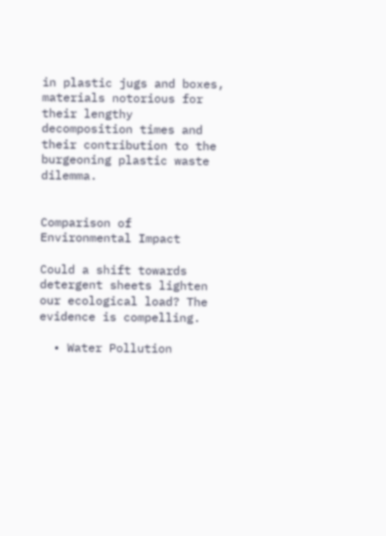in plastic jugs and boxes, materials notorious for their lengthy decomposition times and their contribution to the burgeoning plastic waste dilemma.


Comparison of Environmental Impact

Could a shift towards detergent sheets lighten our ecological load? The evidence is compelling.

  • Water Pollution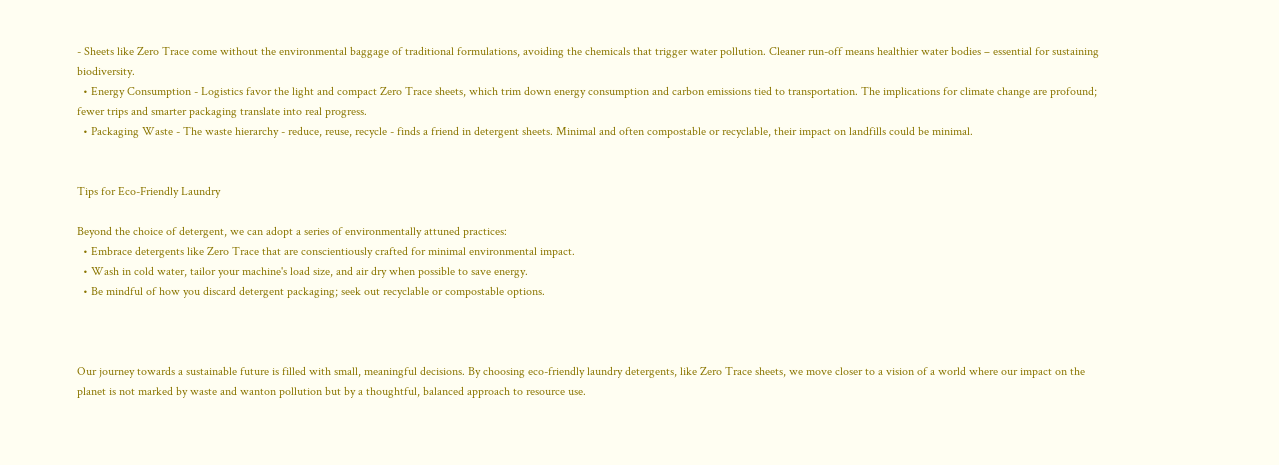- Sheets like Zero Trace come without the environmental baggage of traditional formulations, avoiding the chemicals that trigger water pollution. Cleaner run-off means healthier water bodies – essential for sustaining biodiversity.
  • Energy Consumption - Logistics favor the light and compact Zero Trace sheets, which trim down energy consumption and carbon emissions tied to transportation. The implications for climate change are profound; fewer trips and smarter packaging translate into real progress.
  • Packaging Waste - The waste hierarchy - reduce, reuse, recycle - finds a friend in detergent sheets. Minimal and often compostable or recyclable, their impact on landfills could be minimal.


Tips for Eco-Friendly Laundry

Beyond the choice of detergent, we can adopt a series of environmentally attuned practices:
  • Embrace detergents like Zero Trace that are conscientiously crafted for minimal environmental impact.
  • Wash in cold water, tailor your machine's load size, and air dry when possible to save energy.
  • Be mindful of how you discard detergent packaging; seek out recyclable or compostable options.



Our journey towards a sustainable future is filled with small, meaningful decisions. By choosing eco-friendly laundry detergents, like Zero Trace sheets, we move closer to a vision of a world where our impact on the planet is not marked by waste and wanton pollution but by a thoughtful, balanced approach to resource use.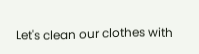Let's clean our clothes with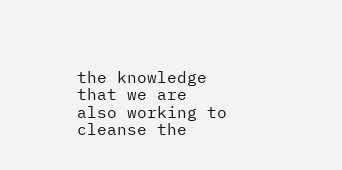the knowledge that we are also working to cleanse the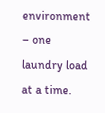environment – one laundry load at a time.